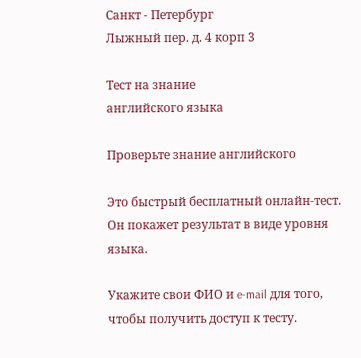Санкт - Петербург
Лыжный пер. д. 4 корп 3

Тест на знание
английского языка

Проверьте знание английского

Это быстрый бесплатный онлайн-тест. Он покажет результат в виде уровня языка.

Укажите свои ФИО и e-mail для того, чтобы получить доступ к тесту.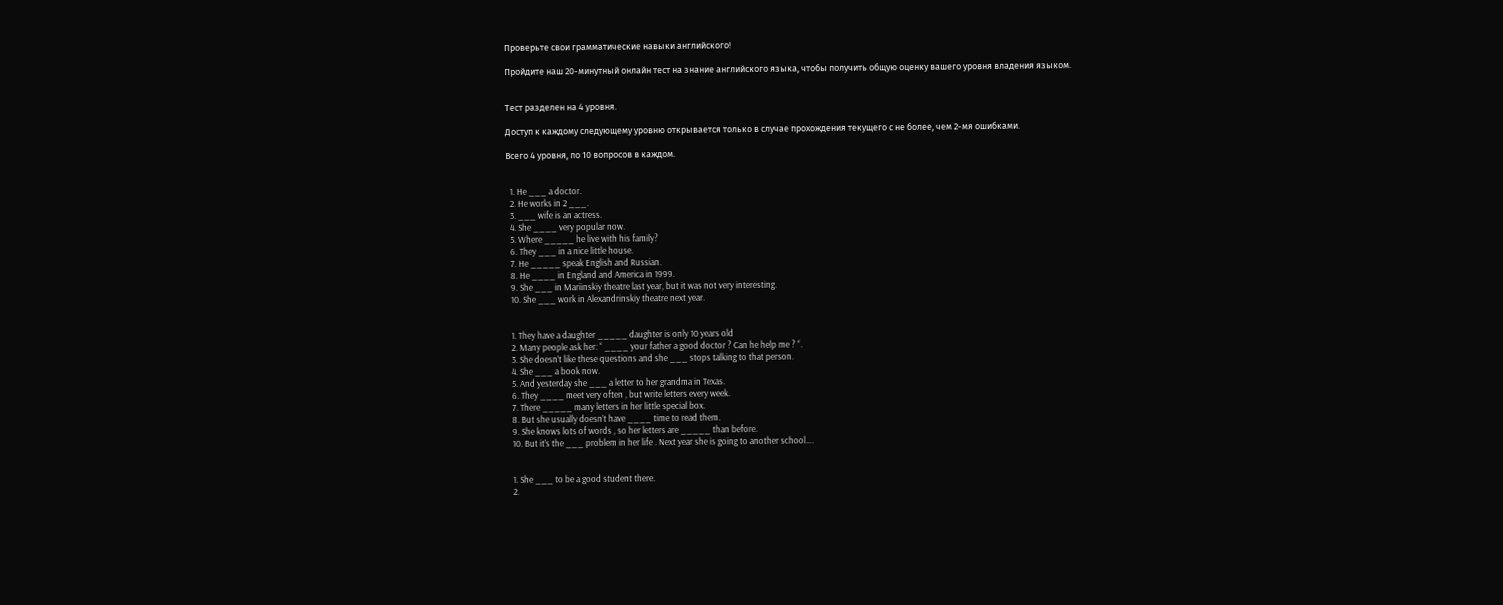Проверьте свои грамматические навыки английского!

Пройдите наш 20-минутный онлайн тест на знание английского языка, чтобы получить общую оценку вашего уровня владения языком.


Тест разделен на 4 уровня.

Доступ к каждому следующему уровню открывается только в случае прохождения текущего с не более, чем 2-мя ошибками.

Всего 4 уровня, по 10 вопросов в каждом.


  1. He ___ a doctor.
  2. He works in 2 ___.
  3. ___ wife is an actress.
  4. She ____ very popular now.
  5. Where _____ he live with his family?
  6. They ___ in a nice little house.
  7. He _____ speak English and Russian.
  8. He ____ in England and America in 1999.
  9. She ___ in Mariinskiy theatre last year, but it was not very interesting.
  10. She ___ work in Alexandrinskiy theatre next year.


  1. They have a daughter _____ daughter is only 10 years old
  2. Many people ask her: “ ____ your father a good doctor ? Can he help me ? “.
  3. She doesn’t like these questions and she ___ stops talking to that person.
  4. She ___ a book now.
  5. And yesterday she ___ a letter to her grandma in Texas.
  6. They ____ meet very often , but write letters every week.
  7. There _____ many letters in her little special box.
  8. But she usually doesn’t have ____ time to read them.
  9. She knows lots of words , so her letters are _____ than before.
  10. But it’s the ___ problem in her life . Next year she is going to another school….


  1. She ___ to be a good student there.
  2.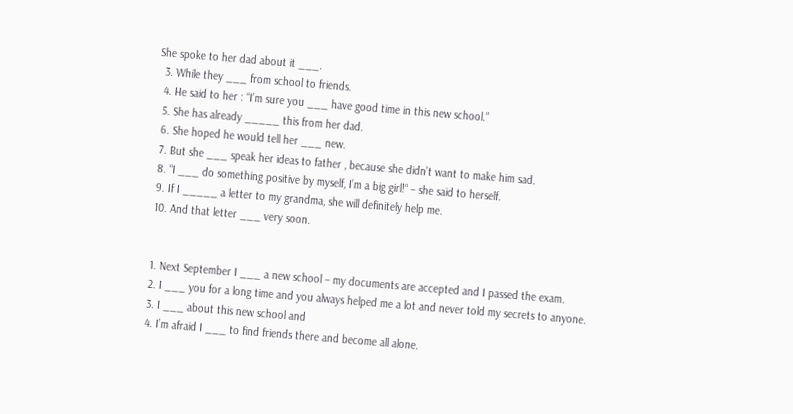She spoke to her dad about it ___.
  3. While they ___ from school to friends.
  4. He said to her : “I’m sure you ___ have good time in this new school.”
  5. She has already _____ this from her dad.
  6. She hoped he would tell her ___ new.
  7. But she ___ speak her ideas to father , because she didn’t want to make him sad.
  8. “I ___ do something positive by myself, I’m a big girl!“ – she said to herself.
  9. If I _____ a letter to my grandma, she will definitely help me.
  10. And that letter ___ very soon.


  1. Next September I ___ a new school – my documents are accepted and I passed the exam.
  2. I ___ you for a long time and you always helped me a lot and never told my secrets to anyone.
  3. I ___ about this new school and
  4. I’m afraid I ___ to find friends there and become all alone.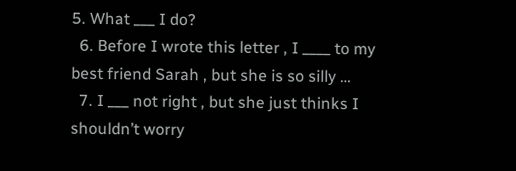5. What ___ I do?
  6. Before I wrote this letter , I ____ to my best friend Sarah , but she is so silly …
  7. I ___ not right , but she just thinks I shouldn’t worry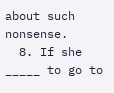about such nonsense.
  8. If she _____ to go to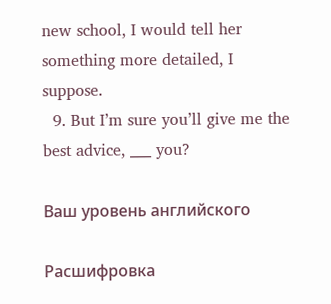new school, I would tell her something more detailed, I suppose.
  9. But I’m sure you’ll give me the best advice, ___ you?

Ваш уровень английского

Расшифровка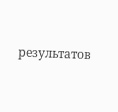результатов